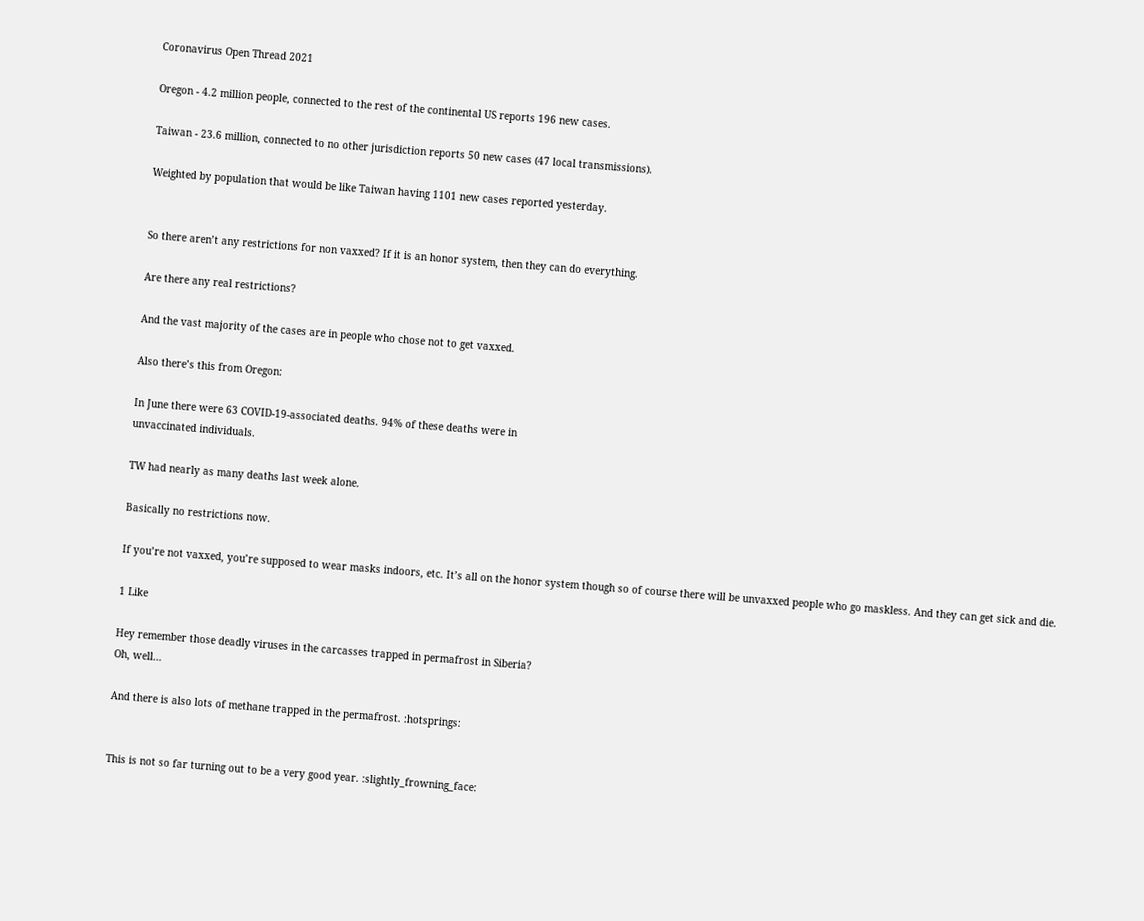Coronavirus Open Thread 2021

Oregon - 4.2 million people, connected to the rest of the continental US reports 196 new cases.

Taiwan - 23.6 million, connected to no other jurisdiction reports 50 new cases (47 local transmissions).

Weighted by population that would be like Taiwan having 1101 new cases reported yesterday.


So there aren’t any restrictions for non vaxxed? If it is an honor system, then they can do everything.

Are there any real restrictions?

And the vast majority of the cases are in people who chose not to get vaxxed.

Also there’s this from Oregon:

In June there were 63 COVID-19-associated deaths. 94% of these deaths were in
unvaccinated individuals.

TW had nearly as many deaths last week alone.

Basically no restrictions now.

If you’re not vaxxed, you’re supposed to wear masks indoors, etc. It’s all on the honor system though so of course there will be unvaxxed people who go maskless. And they can get sick and die.

1 Like

Hey remember those deadly viruses in the carcasses trapped in permafrost in Siberia?
Oh, well…

And there is also lots of methane trapped in the permafrost. :hotsprings:


This is not so far turning out to be a very good year. :slightly_frowning_face: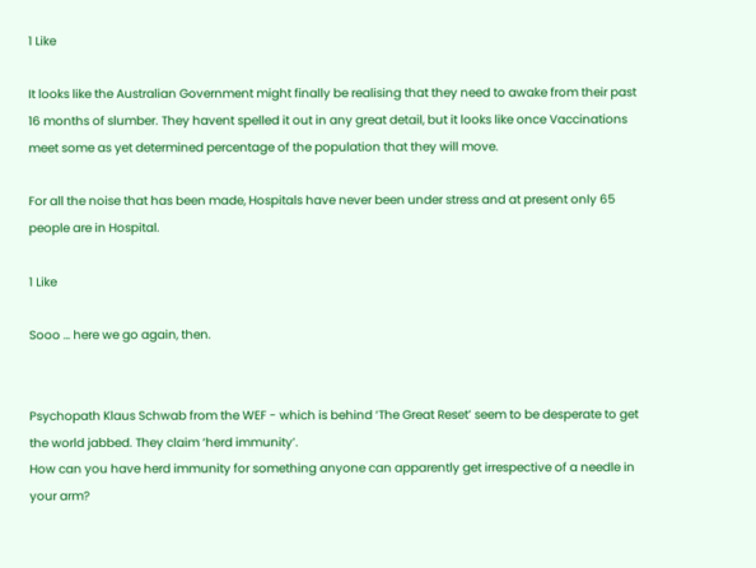1 Like

It looks like the Australian Government might finally be realising that they need to awake from their past 16 months of slumber. They havent spelled it out in any great detail, but it looks like once Vaccinations meet some as yet determined percentage of the population that they will move.

For all the noise that has been made, Hospitals have never been under stress and at present only 65 people are in Hospital.

1 Like

Sooo … here we go again, then.


Psychopath Klaus Schwab from the WEF - which is behind ‘The Great Reset’ seem to be desperate to get the world jabbed. They claim ‘herd immunity’.
How can you have herd immunity for something anyone can apparently get irrespective of a needle in your arm?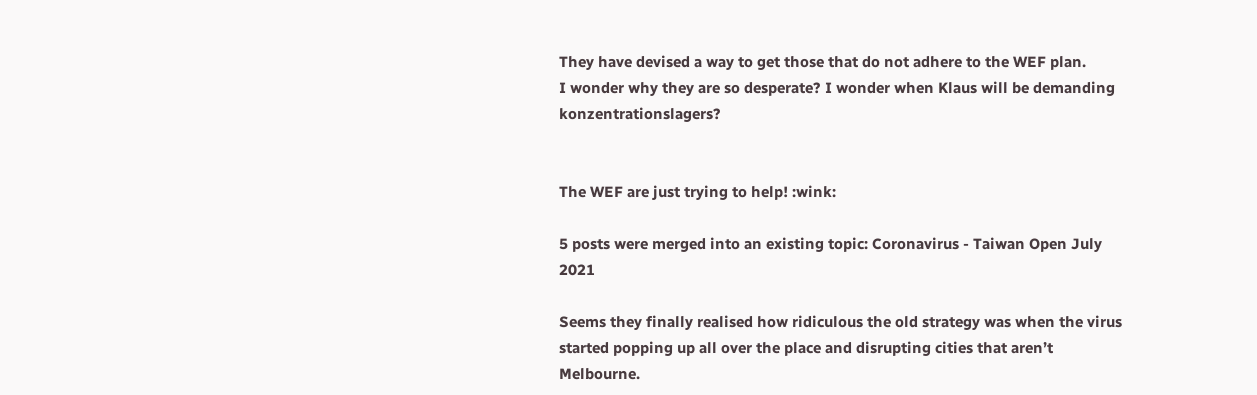They have devised a way to get those that do not adhere to the WEF plan.
I wonder why they are so desperate? I wonder when Klaus will be demanding konzentrationslagers?


The WEF are just trying to help! :wink:

5 posts were merged into an existing topic: Coronavirus - Taiwan Open July 2021

Seems they finally realised how ridiculous the old strategy was when the virus started popping up all over the place and disrupting cities that aren’t Melbourne.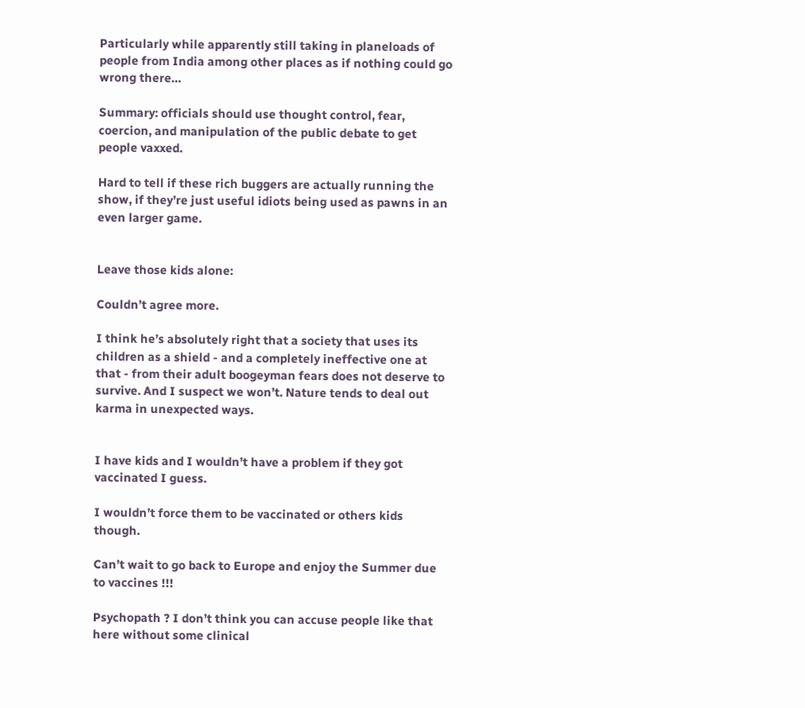Particularly while apparently still taking in planeloads of people from India among other places as if nothing could go wrong there…

Summary: officials should use thought control, fear, coercion, and manipulation of the public debate to get people vaxxed.

Hard to tell if these rich buggers are actually running the show, if they’re just useful idiots being used as pawns in an even larger game.


Leave those kids alone:

Couldn’t agree more.

I think he’s absolutely right that a society that uses its children as a shield - and a completely ineffective one at that - from their adult boogeyman fears does not deserve to survive. And I suspect we won’t. Nature tends to deal out karma in unexpected ways.


I have kids and I wouldn’t have a problem if they got vaccinated I guess.

I wouldn’t force them to be vaccinated or others kids though.

Can’t wait to go back to Europe and enjoy the Summer due to vaccines !!!

Psychopath ? I don’t think you can accuse people like that here without some clinical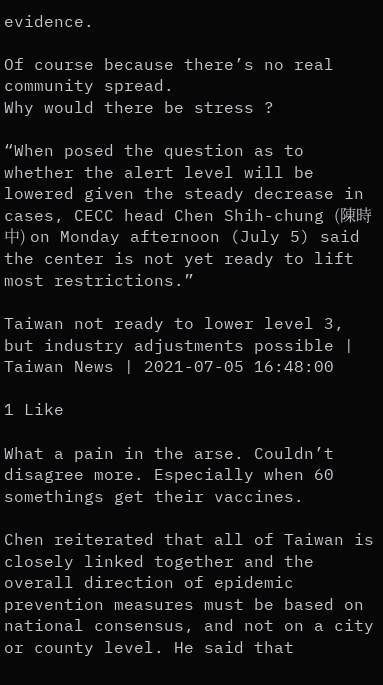evidence.

Of course because there’s no real community spread.
Why would there be stress ?

“When posed the question as to whether the alert level will be lowered given the steady decrease in cases, CECC head Chen Shih-chung (陳時中) on Monday afternoon (July 5) said the center is not yet ready to lift most restrictions.”

Taiwan not ready to lower level 3, but industry adjustments possible | Taiwan News | 2021-07-05 16:48:00

1 Like

What a pain in the arse. Couldn’t disagree more. Especially when 60 somethings get their vaccines.

Chen reiterated that all of Taiwan is closely linked together and the overall direction of epidemic prevention measures must be based on national consensus, and not on a city or county level. He said that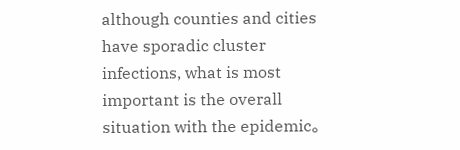although counties and cities have sporadic cluster infections, what is most important is the overall situation with the epidemic。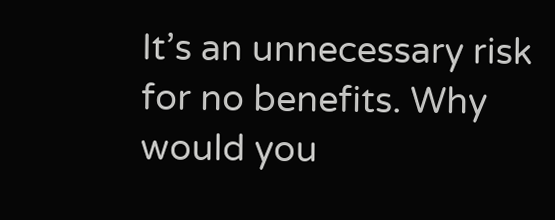It’s an unnecessary risk for no benefits. Why would you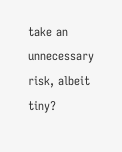take an unnecessary risk, albeit tiny?